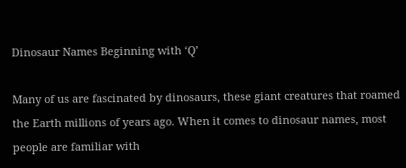Dinosaur Names Beginning with ‘Q’

Many of us are fascinated by dinosaurs, these giant creatures that roamed the Earth millions of years ago. When it comes to dinosaur names, most people are familiar with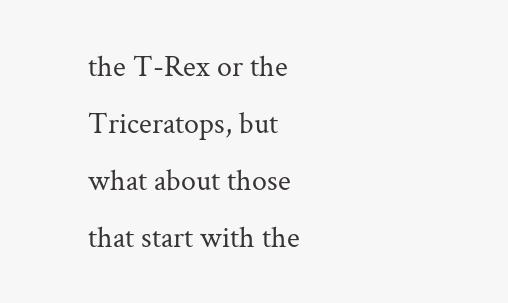the T-Rex or the Triceratops, but what about those that start with the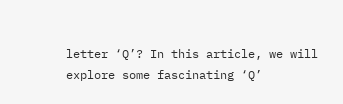letter ‘Q’? In this article, we will explore some fascinating ‘Q’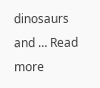dinosaurs and … Read more